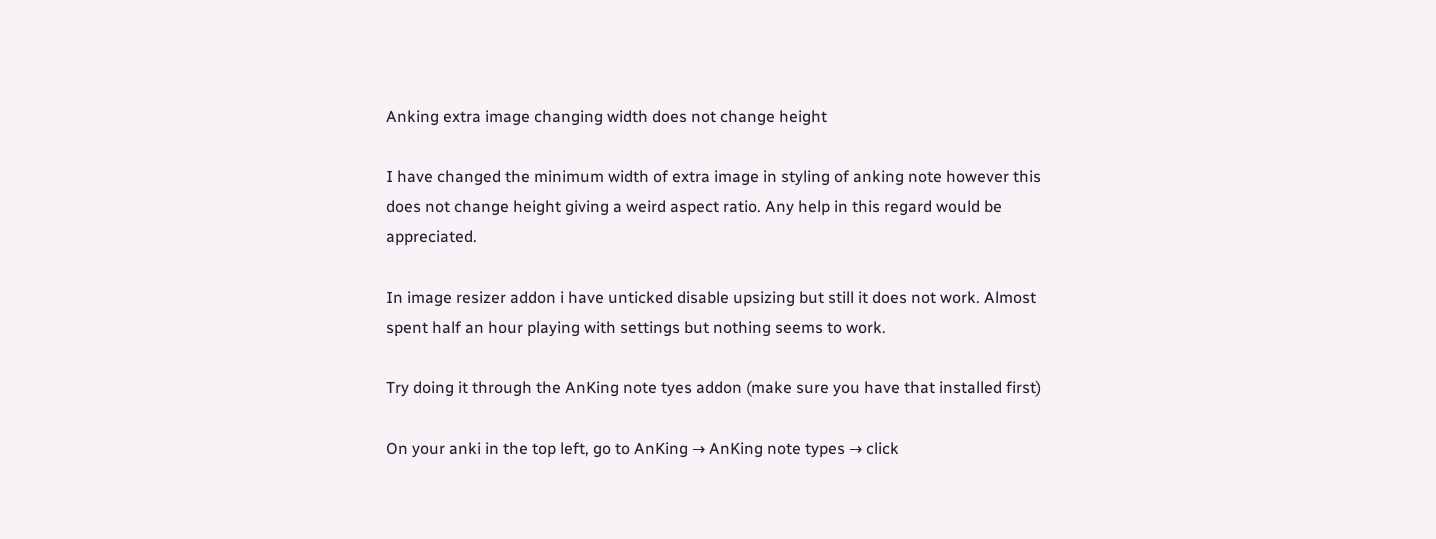Anking extra image changing width does not change height

I have changed the minimum width of extra image in styling of anking note however this does not change height giving a weird aspect ratio. Any help in this regard would be appreciated.

In image resizer addon i have unticked disable upsizing but still it does not work. Almost spent half an hour playing with settings but nothing seems to work.

Try doing it through the AnKing note tyes addon (make sure you have that installed first)

On your anki in the top left, go to AnKing → AnKing note types → click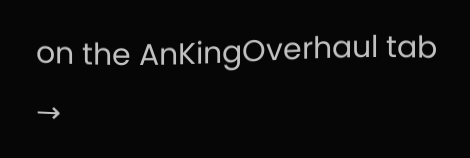on the AnKingOverhaul tab →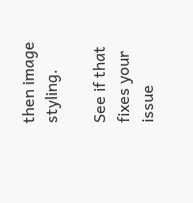then image styling.

See if that fixes your issue